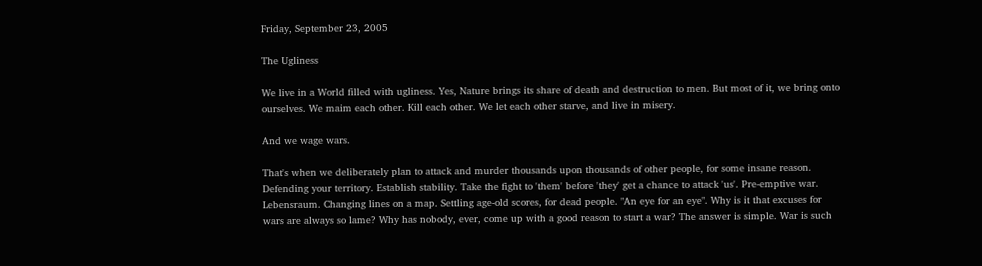Friday, September 23, 2005

The Ugliness

We live in a World filled with ugliness. Yes, Nature brings its share of death and destruction to men. But most of it, we bring onto ourselves. We maim each other. Kill each other. We let each other starve, and live in misery.

And we wage wars.

That's when we deliberately plan to attack and murder thousands upon thousands of other people, for some insane reason. Defending your territory. Establish stability. Take the fight to 'them' before 'they' get a chance to attack 'us'. Pre-emptive war. Lebensraum. Changing lines on a map. Settling age-old scores, for dead people. "An eye for an eye". Why is it that excuses for wars are always so lame? Why has nobody, ever, come up with a good reason to start a war? The answer is simple. War is such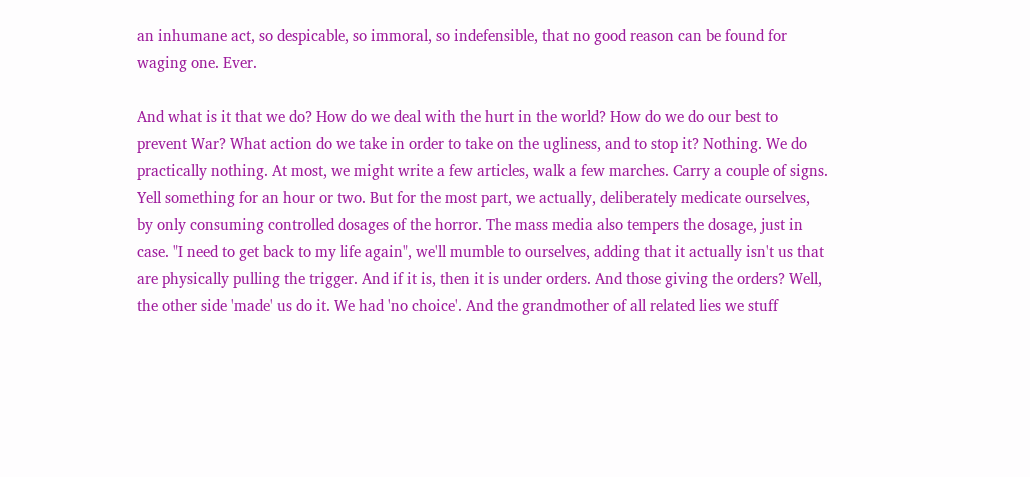an inhumane act, so despicable, so immoral, so indefensible, that no good reason can be found for waging one. Ever.

And what is it that we do? How do we deal with the hurt in the world? How do we do our best to prevent War? What action do we take in order to take on the ugliness, and to stop it? Nothing. We do practically nothing. At most, we might write a few articles, walk a few marches. Carry a couple of signs. Yell something for an hour or two. But for the most part, we actually, deliberately medicate ourselves, by only consuming controlled dosages of the horror. The mass media also tempers the dosage, just in case. "I need to get back to my life again", we'll mumble to ourselves, adding that it actually isn't us that are physically pulling the trigger. And if it is, then it is under orders. And those giving the orders? Well, the other side 'made' us do it. We had 'no choice'. And the grandmother of all related lies we stuff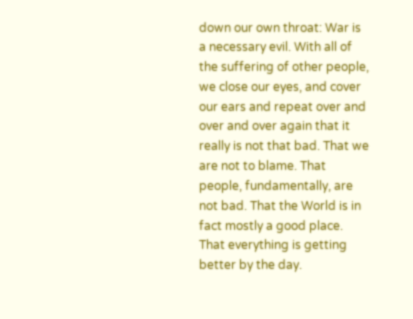down our own throat: War is a necessary evil. With all of the suffering of other people, we close our eyes, and cover our ears and repeat over and over and over again that it really is not that bad. That we are not to blame. That people, fundamentally, are not bad. That the World is in fact mostly a good place. That everything is getting better by the day.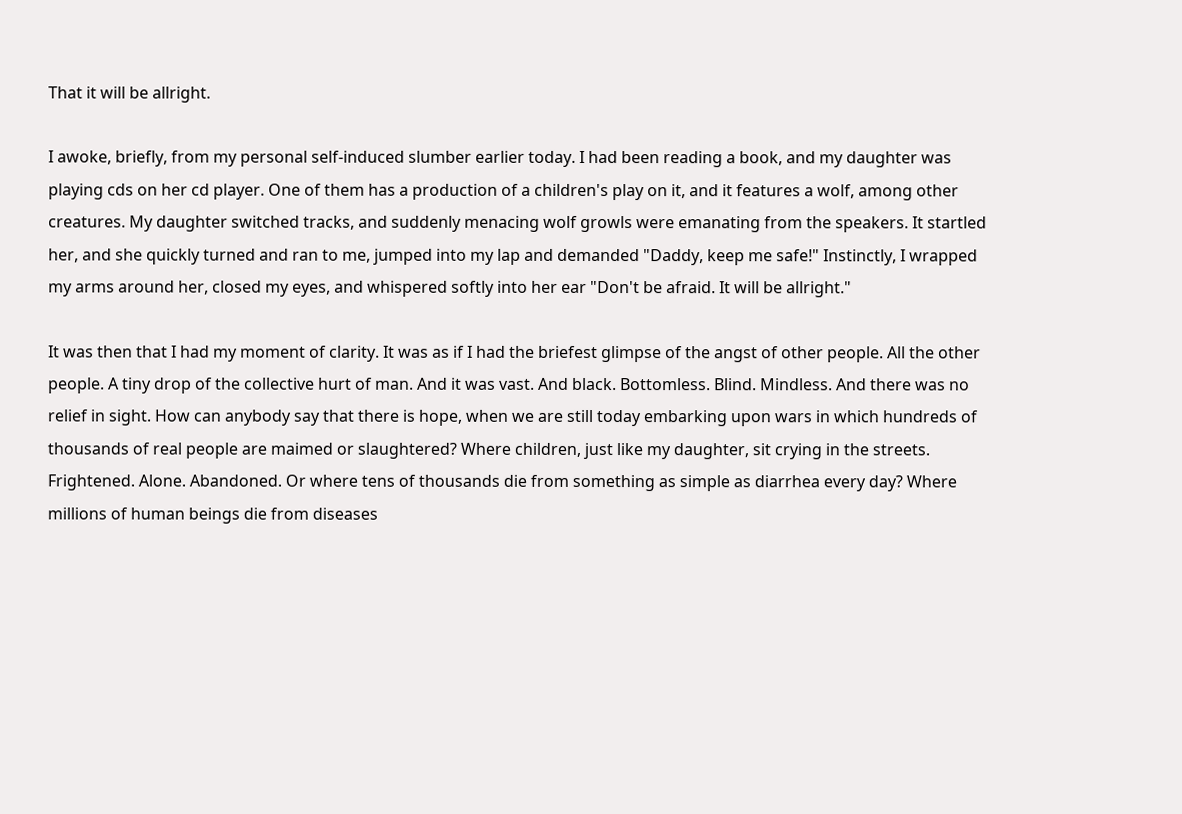That it will be allright.

I awoke, briefly, from my personal self-induced slumber earlier today. I had been reading a book, and my daughter was playing cds on her cd player. One of them has a production of a children's play on it, and it features a wolf, among other creatures. My daughter switched tracks, and suddenly menacing wolf growls were emanating from the speakers. It startled her, and she quickly turned and ran to me, jumped into my lap and demanded "Daddy, keep me safe!" Instinctly, I wrapped my arms around her, closed my eyes, and whispered softly into her ear "Don't be afraid. It will be allright."

It was then that I had my moment of clarity. It was as if I had the briefest glimpse of the angst of other people. All the other people. A tiny drop of the collective hurt of man. And it was vast. And black. Bottomless. Blind. Mindless. And there was no relief in sight. How can anybody say that there is hope, when we are still today embarking upon wars in which hundreds of thousands of real people are maimed or slaughtered? Where children, just like my daughter, sit crying in the streets. Frightened. Alone. Abandoned. Or where tens of thousands die from something as simple as diarrhea every day? Where millions of human beings die from diseases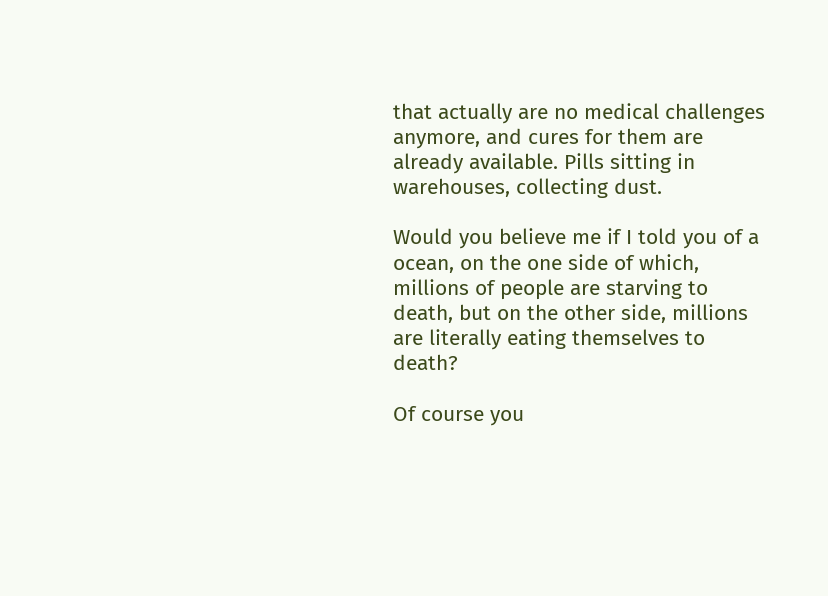that actually are no medical challenges anymore, and cures for them are already available. Pills sitting in warehouses, collecting dust.

Would you believe me if I told you of a ocean, on the one side of which, millions of people are starving to death, but on the other side, millions are literally eating themselves to death?

Of course you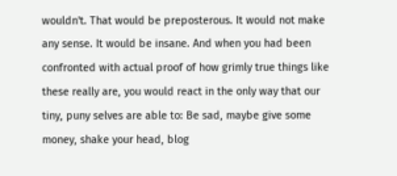wouldn't. That would be preposterous. It would not make any sense. It would be insane. And when you had been confronted with actual proof of how grimly true things like these really are, you would react in the only way that our tiny, puny selves are able to: Be sad, maybe give some money, shake your head, blog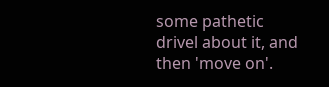some pathetic drivel about it, and then 'move on'.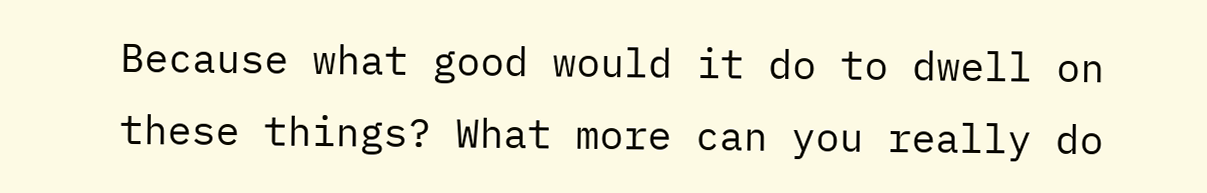Because what good would it do to dwell on these things? What more can you really do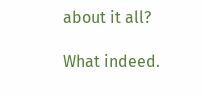about it all?

What indeed.